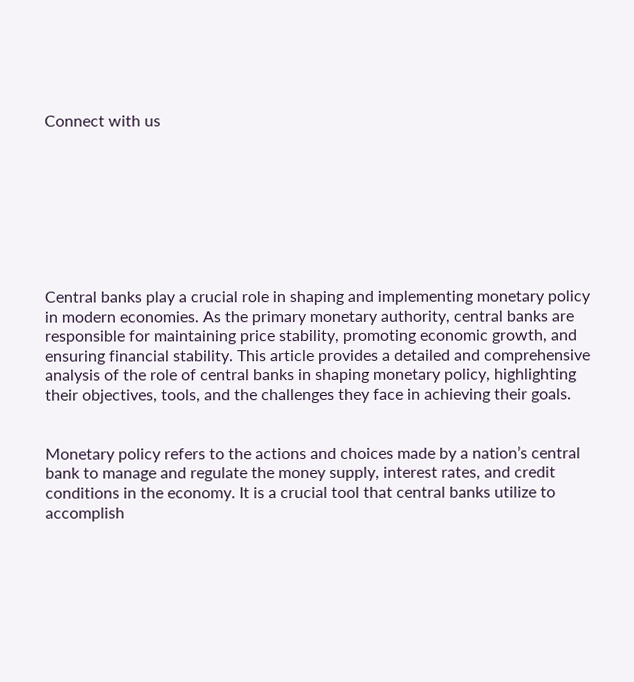Connect with us








Central banks play a crucial role in shaping and implementing monetary policy in modern economies. As the primary monetary authority, central banks are responsible for maintaining price stability, promoting economic growth, and ensuring financial stability. This article provides a detailed and comprehensive analysis of the role of central banks in shaping monetary policy, highlighting their objectives, tools, and the challenges they face in achieving their goals.


Monetary policy refers to the actions and choices made by a nation’s central bank to manage and regulate the money supply, interest rates, and credit conditions in the economy. It is a crucial tool that central banks utilize to accomplish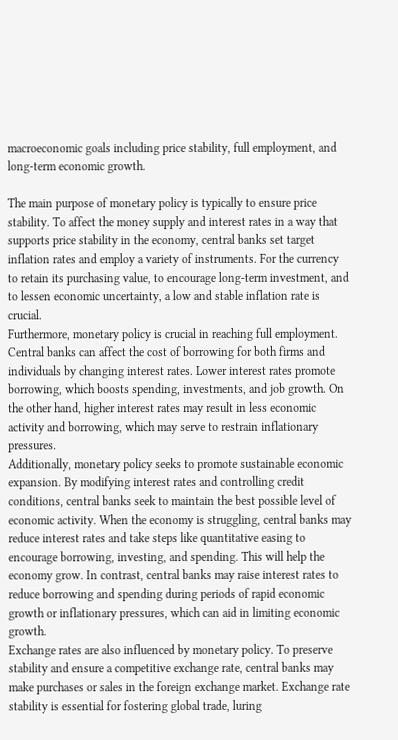macroeconomic goals including price stability, full employment, and long-term economic growth.

The main purpose of monetary policy is typically to ensure price stability. To affect the money supply and interest rates in a way that supports price stability in the economy, central banks set target inflation rates and employ a variety of instruments. For the currency to retain its purchasing value, to encourage long-term investment, and to lessen economic uncertainty, a low and stable inflation rate is crucial.
Furthermore, monetary policy is crucial in reaching full employment. Central banks can affect the cost of borrowing for both firms and individuals by changing interest rates. Lower interest rates promote borrowing, which boosts spending, investments, and job growth. On the other hand, higher interest rates may result in less economic activity and borrowing, which may serve to restrain inflationary pressures.
Additionally, monetary policy seeks to promote sustainable economic expansion. By modifying interest rates and controlling credit conditions, central banks seek to maintain the best possible level of economic activity. When the economy is struggling, central banks may reduce interest rates and take steps like quantitative easing to encourage borrowing, investing, and spending. This will help the economy grow. In contrast, central banks may raise interest rates to reduce borrowing and spending during periods of rapid economic growth or inflationary pressures, which can aid in limiting economic growth.
Exchange rates are also influenced by monetary policy. To preserve stability and ensure a competitive exchange rate, central banks may make purchases or sales in the foreign exchange market. Exchange rate stability is essential for fostering global trade, luring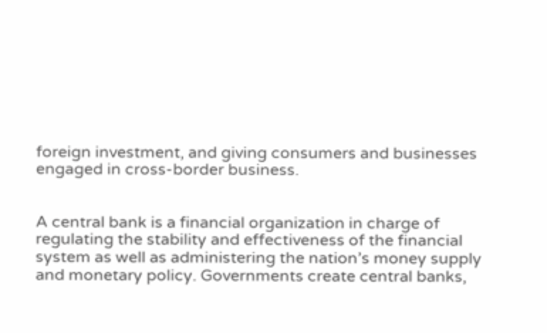foreign investment, and giving consumers and businesses engaged in cross-border business.


A central bank is a financial organization in charge of regulating the stability and effectiveness of the financial system as well as administering the nation’s money supply and monetary policy. Governments create central banks,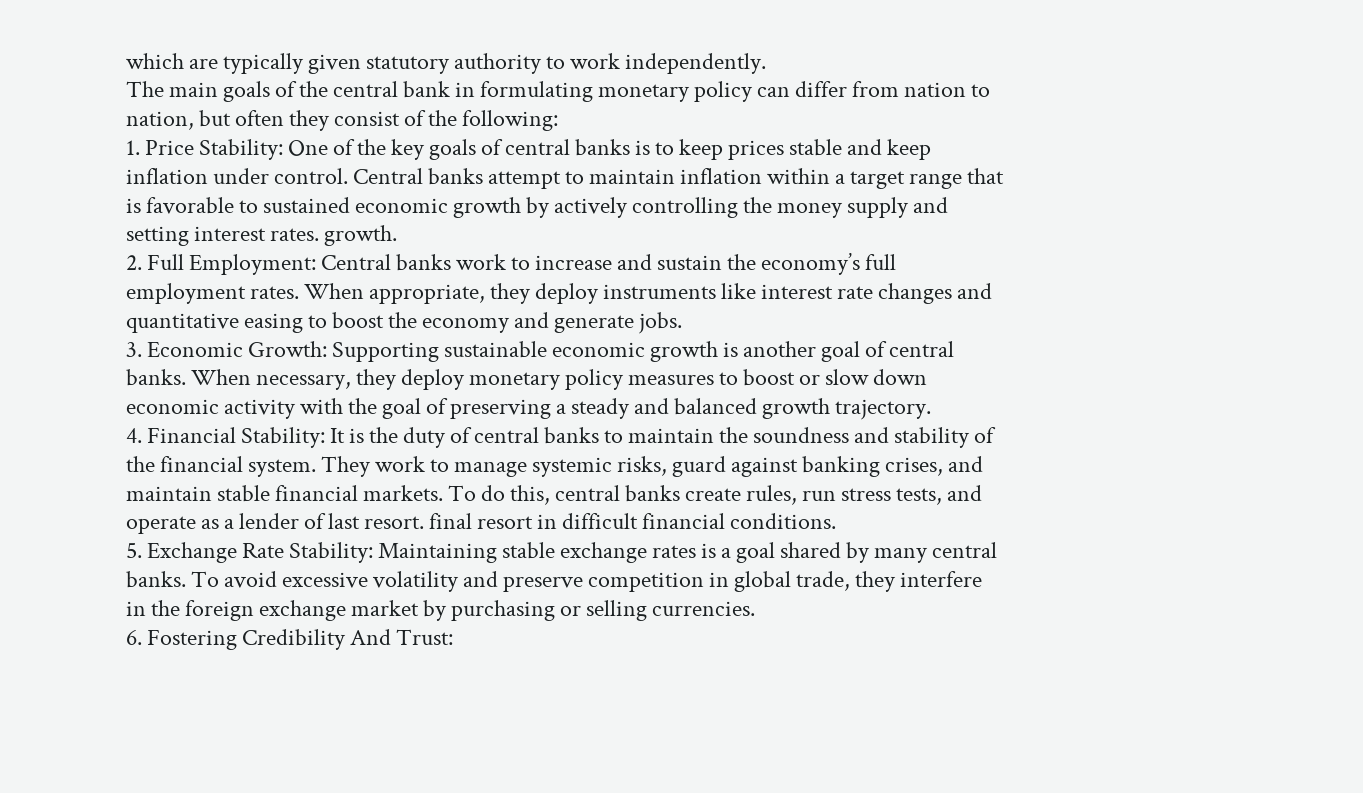which are typically given statutory authority to work independently.
The main goals of the central bank in formulating monetary policy can differ from nation to nation, but often they consist of the following:
1. Price Stability: One of the key goals of central banks is to keep prices stable and keep inflation under control. Central banks attempt to maintain inflation within a target range that is favorable to sustained economic growth by actively controlling the money supply and setting interest rates. growth.
2. Full Employment: Central banks work to increase and sustain the economy’s full employment rates. When appropriate, they deploy instruments like interest rate changes and quantitative easing to boost the economy and generate jobs.
3. Economic Growth: Supporting sustainable economic growth is another goal of central banks. When necessary, they deploy monetary policy measures to boost or slow down economic activity with the goal of preserving a steady and balanced growth trajectory.
4. Financial Stability: It is the duty of central banks to maintain the soundness and stability of the financial system. They work to manage systemic risks, guard against banking crises, and maintain stable financial markets. To do this, central banks create rules, run stress tests, and operate as a lender of last resort. final resort in difficult financial conditions.
5. Exchange Rate Stability: Maintaining stable exchange rates is a goal shared by many central banks. To avoid excessive volatility and preserve competition in global trade, they interfere in the foreign exchange market by purchasing or selling currencies.
6. Fostering Credibility And Trust: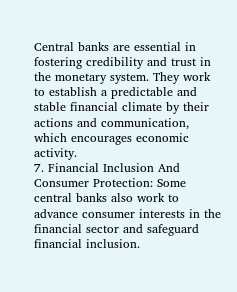Central banks are essential in fostering credibility and trust in the monetary system. They work to establish a predictable and stable financial climate by their actions and communication, which encourages economic activity.
7. Financial Inclusion And Consumer Protection: Some central banks also work to advance consumer interests in the financial sector and safeguard financial inclusion.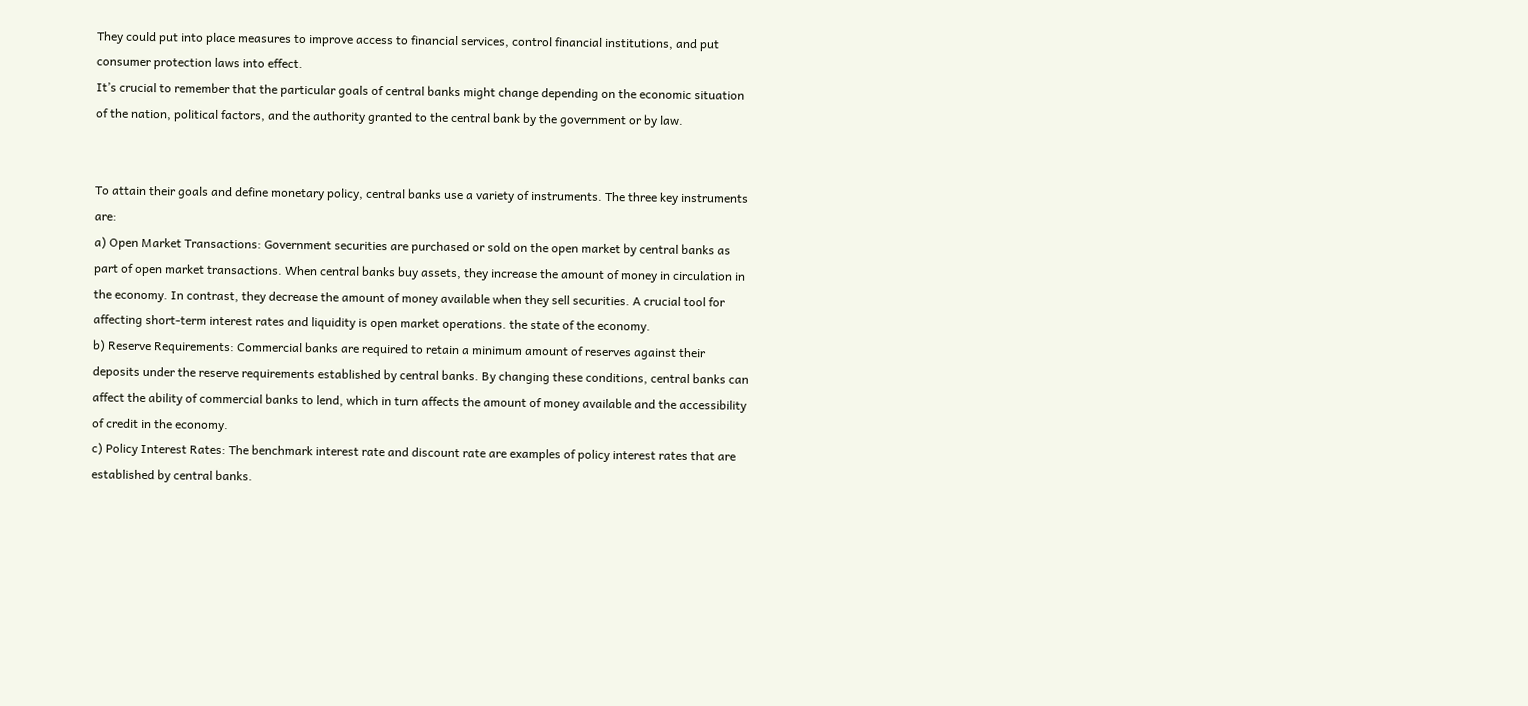They could put into place measures to improve access to financial services, control financial institutions, and put consumer protection laws into effect.
It’s crucial to remember that the particular goals of central banks might change depending on the economic situation of the nation, political factors, and the authority granted to the central bank by the government or by law.


To attain their goals and define monetary policy, central banks use a variety of instruments. The three key instruments are:
a) Open Market Transactions: Government securities are purchased or sold on the open market by central banks as part of open market transactions. When central banks buy assets, they increase the amount of money in circulation in the economy. In contrast, they decrease the amount of money available when they sell securities. A crucial tool for affecting short-term interest rates and liquidity is open market operations. the state of the economy.
b) Reserve Requirements: Commercial banks are required to retain a minimum amount of reserves against their deposits under the reserve requirements established by central banks. By changing these conditions, central banks can affect the ability of commercial banks to lend, which in turn affects the amount of money available and the accessibility of credit in the economy.
c) Policy Interest Rates: The benchmark interest rate and discount rate are examples of policy interest rates that are established by central banks.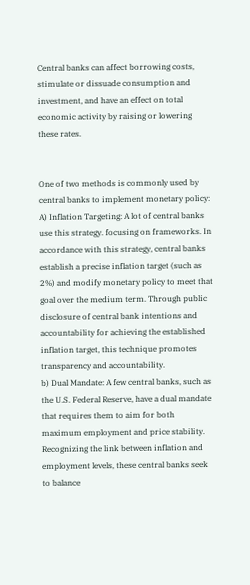Central banks can affect borrowing costs, stimulate or dissuade consumption and investment, and have an effect on total economic activity by raising or lowering these rates.


One of two methods is commonly used by central banks to implement monetary policy:
A) Inflation Targeting: A lot of central banks use this strategy. focusing on frameworks. In accordance with this strategy, central banks establish a precise inflation target (such as 2%) and modify monetary policy to meet that goal over the medium term. Through public disclosure of central bank intentions and accountability for achieving the established inflation target, this technique promotes transparency and accountability.
b) Dual Mandate: A few central banks, such as the U.S. Federal Reserve, have a dual mandate that requires them to aim for both maximum employment and price stability. Recognizing the link between inflation and employment levels, these central banks seek to balance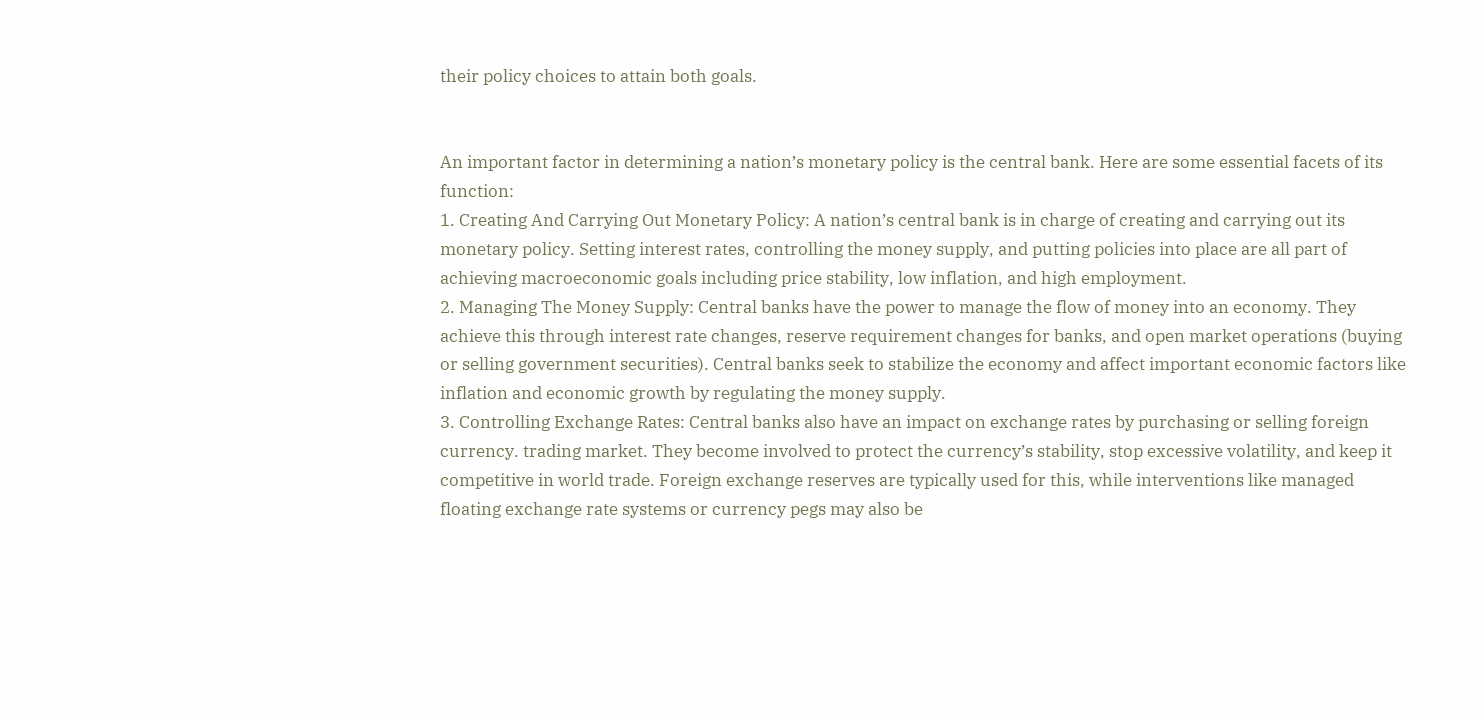their policy choices to attain both goals.


An important factor in determining a nation’s monetary policy is the central bank. Here are some essential facets of its function:
1. Creating And Carrying Out Monetary Policy: A nation’s central bank is in charge of creating and carrying out its monetary policy. Setting interest rates, controlling the money supply, and putting policies into place are all part of achieving macroeconomic goals including price stability, low inflation, and high employment.
2. Managing The Money Supply: Central banks have the power to manage the flow of money into an economy. They achieve this through interest rate changes, reserve requirement changes for banks, and open market operations (buying or selling government securities). Central banks seek to stabilize the economy and affect important economic factors like inflation and economic growth by regulating the money supply.
3. Controlling Exchange Rates: Central banks also have an impact on exchange rates by purchasing or selling foreign currency. trading market. They become involved to protect the currency’s stability, stop excessive volatility, and keep it competitive in world trade. Foreign exchange reserves are typically used for this, while interventions like managed floating exchange rate systems or currency pegs may also be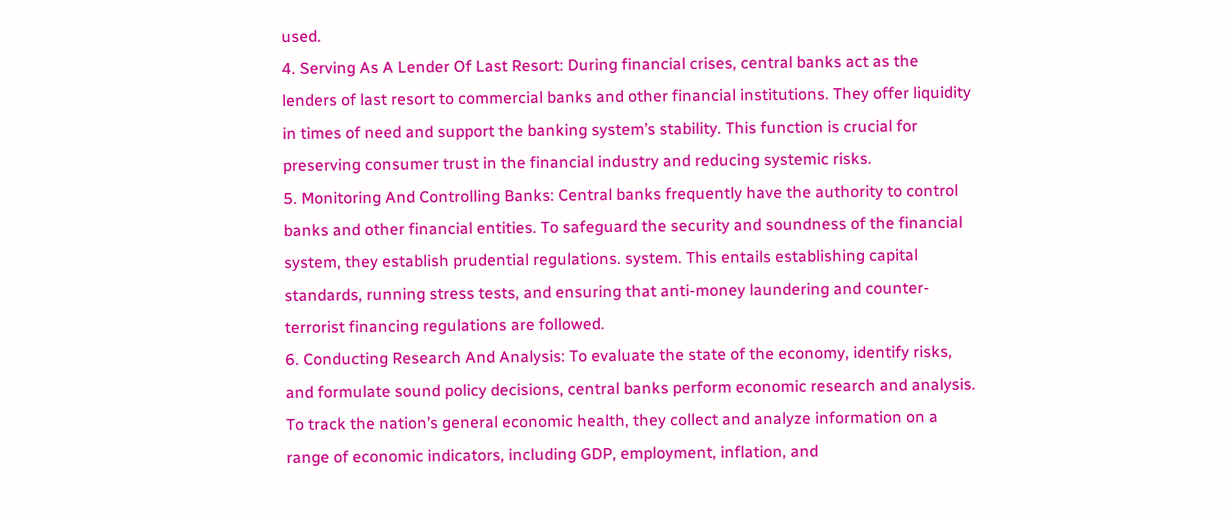used.
4. Serving As A Lender Of Last Resort: During financial crises, central banks act as the lenders of last resort to commercial banks and other financial institutions. They offer liquidity in times of need and support the banking system’s stability. This function is crucial for preserving consumer trust in the financial industry and reducing systemic risks.
5. Monitoring And Controlling Banks: Central banks frequently have the authority to control banks and other financial entities. To safeguard the security and soundness of the financial system, they establish prudential regulations. system. This entails establishing capital standards, running stress tests, and ensuring that anti-money laundering and counter-terrorist financing regulations are followed.
6. Conducting Research And Analysis: To evaluate the state of the economy, identify risks, and formulate sound policy decisions, central banks perform economic research and analysis. To track the nation’s general economic health, they collect and analyze information on a range of economic indicators, including GDP, employment, inflation, and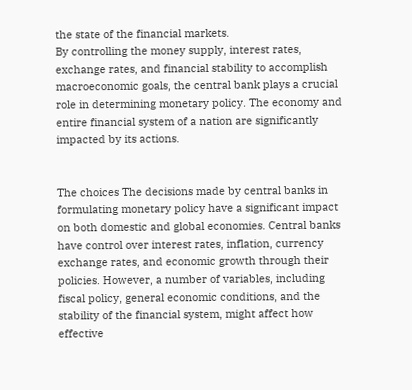the state of the financial markets.
By controlling the money supply, interest rates, exchange rates, and financial stability to accomplish macroeconomic goals, the central bank plays a crucial role in determining monetary policy. The economy and entire financial system of a nation are significantly impacted by its actions.


The choices The decisions made by central banks in formulating monetary policy have a significant impact on both domestic and global economies. Central banks have control over interest rates, inflation, currency exchange rates, and economic growth through their policies. However, a number of variables, including fiscal policy, general economic conditions, and the stability of the financial system, might affect how effective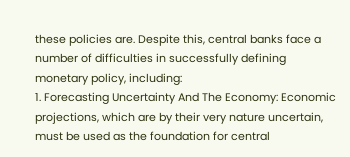these policies are. Despite this, central banks face a number of difficulties in successfully defining monetary policy, including:
1. Forecasting Uncertainty And The Economy: Economic projections, which are by their very nature uncertain, must be used as the foundation for central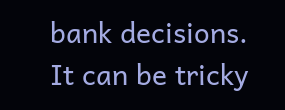bank decisions. It can be tricky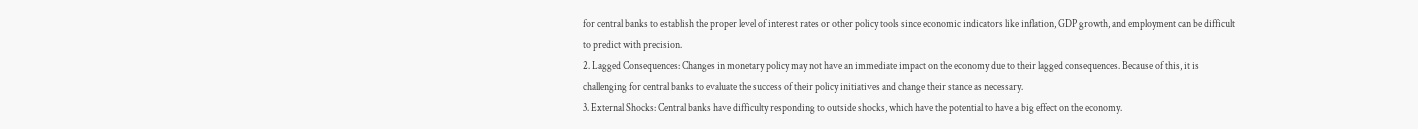for central banks to establish the proper level of interest rates or other policy tools since economic indicators like inflation, GDP growth, and employment can be difficult to predict with precision.
2. Lagged Consequences: Changes in monetary policy may not have an immediate impact on the economy due to their lagged consequences. Because of this, it is challenging for central banks to evaluate the success of their policy initiatives and change their stance as necessary.
3. External Shocks: Central banks have difficulty responding to outside shocks, which have the potential to have a big effect on the economy.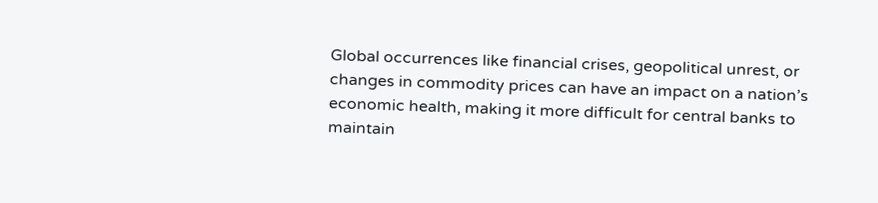Global occurrences like financial crises, geopolitical unrest, or changes in commodity prices can have an impact on a nation’s economic health, making it more difficult for central banks to maintain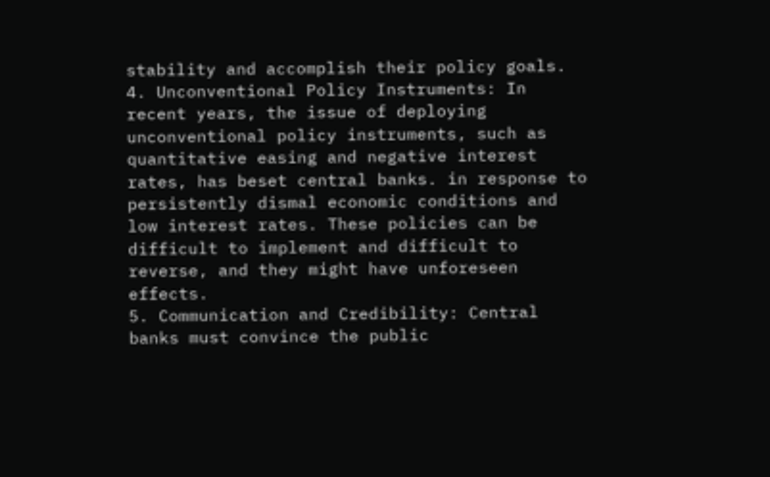stability and accomplish their policy goals.
4. Unconventional Policy Instruments: In recent years, the issue of deploying unconventional policy instruments, such as quantitative easing and negative interest rates, has beset central banks. in response to persistently dismal economic conditions and low interest rates. These policies can be difficult to implement and difficult to reverse, and they might have unforeseen effects.
5. Communication and Credibility: Central banks must convince the public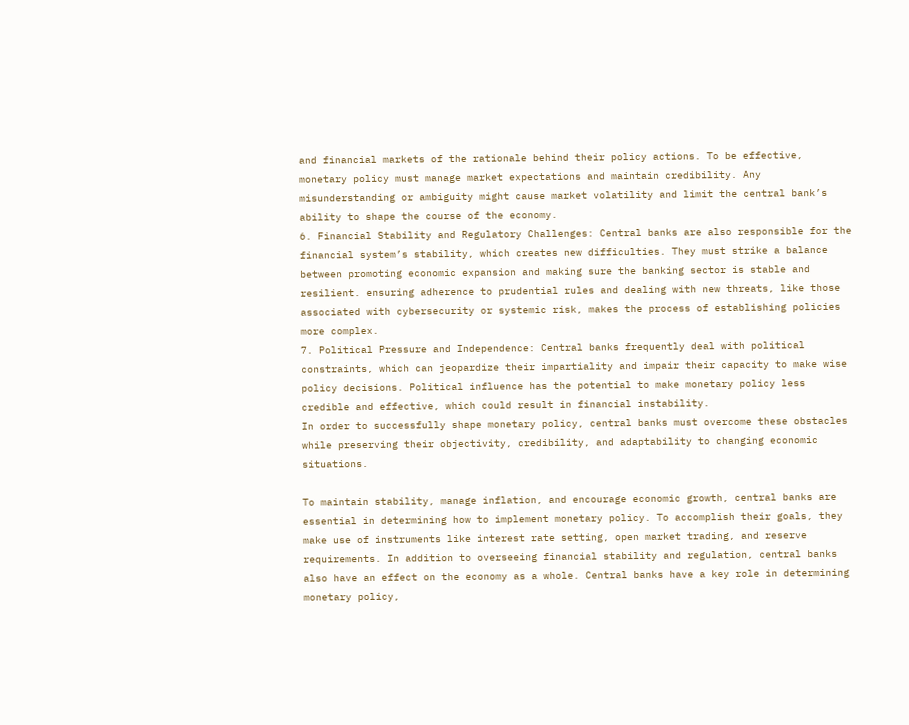and financial markets of the rationale behind their policy actions. To be effective, monetary policy must manage market expectations and maintain credibility. Any misunderstanding or ambiguity might cause market volatility and limit the central bank’s ability to shape the course of the economy.
6. Financial Stability and Regulatory Challenges: Central banks are also responsible for the financial system’s stability, which creates new difficulties. They must strike a balance between promoting economic expansion and making sure the banking sector is stable and resilient. ensuring adherence to prudential rules and dealing with new threats, like those associated with cybersecurity or systemic risk, makes the process of establishing policies more complex.
7. Political Pressure and Independence: Central banks frequently deal with political constraints, which can jeopardize their impartiality and impair their capacity to make wise policy decisions. Political influence has the potential to make monetary policy less credible and effective, which could result in financial instability.
In order to successfully shape monetary policy, central banks must overcome these obstacles while preserving their objectivity, credibility, and adaptability to changing economic situations.

To maintain stability, manage inflation, and encourage economic growth, central banks are essential in determining how to implement monetary policy. To accomplish their goals, they make use of instruments like interest rate setting, open market trading, and reserve requirements. In addition to overseeing financial stability and regulation, central banks also have an effect on the economy as a whole. Central banks have a key role in determining monetary policy,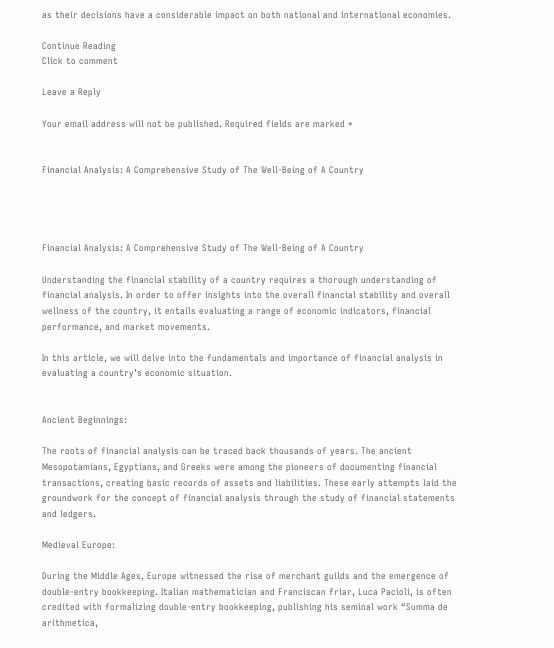as their decisions have a considerable impact on both national and international economies.

Continue Reading
Click to comment

Leave a Reply

Your email address will not be published. Required fields are marked *


Financial Analysis: A Comprehensive Study of The Well-Being of A Country




Financial Analysis: A Comprehensive Study of The Well-Being of A Country

Understanding the financial stability of a country requires a thorough understanding of financial analysis. In order to offer insights into the overall financial stability and overall wellness of the country, it entails evaluating a range of economic indicators, financial performance, and market movements.

In this article, we will delve into the fundamentals and importance of financial analysis in evaluating a country’s economic situation.


Ancient Beginnings:

The roots of financial analysis can be traced back thousands of years. The ancient Mesopotamians, Egyptians, and Greeks were among the pioneers of documenting financial transactions, creating basic records of assets and liabilities. These early attempts laid the groundwork for the concept of financial analysis through the study of financial statements and ledgers.

Medieval Europe:

During the Middle Ages, Europe witnessed the rise of merchant guilds and the emergence of double-entry bookkeeping. Italian mathematician and Franciscan friar, Luca Pacioli, is often credited with formalizing double-entry bookkeeping, publishing his seminal work “Summa de arithmetica,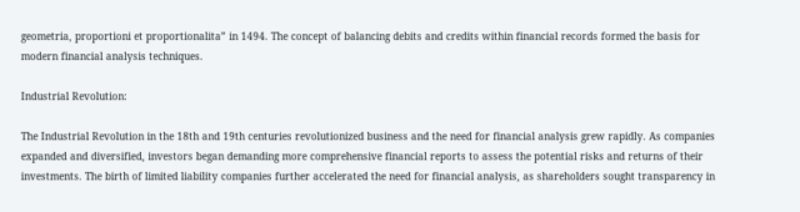geometria, proportioni et proportionalita” in 1494. The concept of balancing debits and credits within financial records formed the basis for modern financial analysis techniques.

Industrial Revolution:

The Industrial Revolution in the 18th and 19th centuries revolutionized business and the need for financial analysis grew rapidly. As companies expanded and diversified, investors began demanding more comprehensive financial reports to assess the potential risks and returns of their investments. The birth of limited liability companies further accelerated the need for financial analysis, as shareholders sought transparency in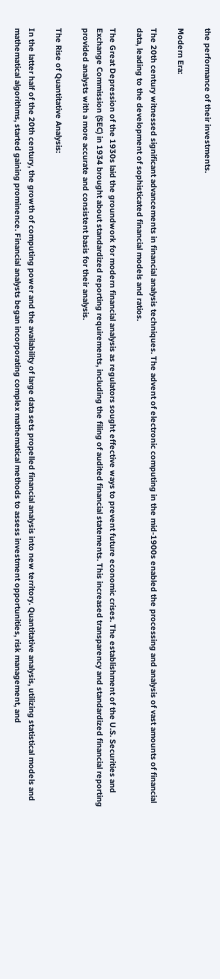the performance of their investments.

Modern Era:

The 20th century witnessed significant advancements in financial analysis techniques. The advent of electronic computing in the mid-1900s enabled the processing and analysis of vast amounts of financial data, leading to the development of sophisticated financial models and ratios.

The Great Depression of the 1930s laid the groundwork for modern financial analysis as regulators sought effective ways to prevent future economic crises. The establishment of the U.S. Securities and Exchange Commission (SEC) in 1934 brought about standardized reporting requirements, including the filing of audited financial statements. This increased transparency and standardized financial reporting provided analysts with a more accurate and consistent basis for their analysis.

The Rise of Quantitative Analysis:

In the latter half of the 20th century, the growth of computing power and the availability of large data sets propelled financial analysis into new territory. Quantitative analysis, utilizing statistical models and mathematical algorithms, started gaining prominence. Financial analysts began incorporating complex mathematical methods to assess investment opportunities, risk management, and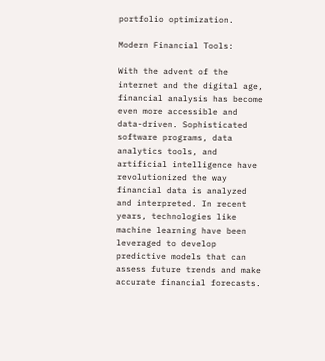portfolio optimization.

Modern Financial Tools:

With the advent of the internet and the digital age, financial analysis has become even more accessible and data-driven. Sophisticated software programs, data analytics tools, and artificial intelligence have revolutionized the way financial data is analyzed and interpreted. In recent years, technologies like machine learning have been leveraged to develop predictive models that can assess future trends and make accurate financial forecasts.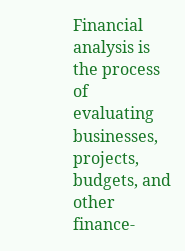Financial analysis is the process of evaluating businesses, projects, budgets, and other finance-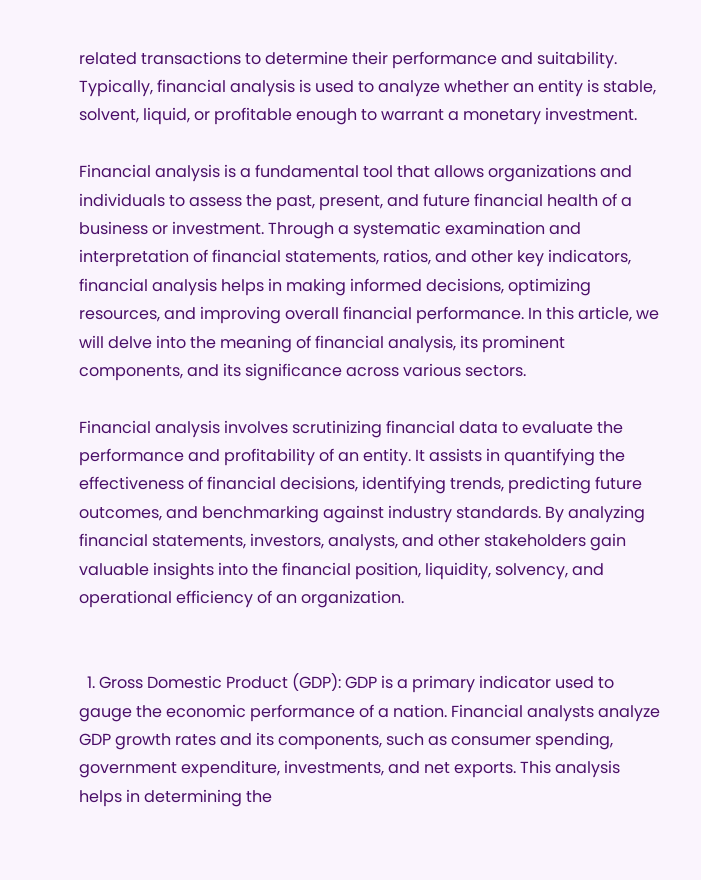related transactions to determine their performance and suitability. Typically, financial analysis is used to analyze whether an entity is stable, solvent, liquid, or profitable enough to warrant a monetary investment.

Financial analysis is a fundamental tool that allows organizations and individuals to assess the past, present, and future financial health of a business or investment. Through a systematic examination and interpretation of financial statements, ratios, and other key indicators, financial analysis helps in making informed decisions, optimizing resources, and improving overall financial performance. In this article, we will delve into the meaning of financial analysis, its prominent components, and its significance across various sectors.

Financial analysis involves scrutinizing financial data to evaluate the performance and profitability of an entity. It assists in quantifying the effectiveness of financial decisions, identifying trends, predicting future outcomes, and benchmarking against industry standards. By analyzing financial statements, investors, analysts, and other stakeholders gain valuable insights into the financial position, liquidity, solvency, and operational efficiency of an organization.


  1. Gross Domestic Product (GDP): GDP is a primary indicator used to gauge the economic performance of a nation. Financial analysts analyze GDP growth rates and its components, such as consumer spending, government expenditure, investments, and net exports. This analysis helps in determining the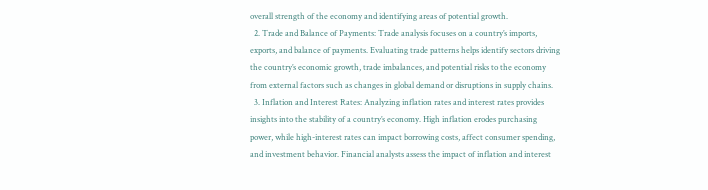overall strength of the economy and identifying areas of potential growth.
  2. Trade and Balance of Payments: Trade analysis focuses on a country’s imports, exports, and balance of payments. Evaluating trade patterns helps identify sectors driving the country’s economic growth, trade imbalances, and potential risks to the economy from external factors such as changes in global demand or disruptions in supply chains.
  3. Inflation and Interest Rates: Analyzing inflation rates and interest rates provides insights into the stability of a country’s economy. High inflation erodes purchasing power, while high-interest rates can impact borrowing costs, affect consumer spending, and investment behavior. Financial analysts assess the impact of inflation and interest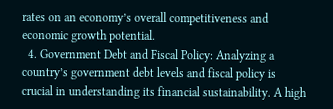rates on an economy’s overall competitiveness and economic growth potential.
  4. Government Debt and Fiscal Policy: Analyzing a country’s government debt levels and fiscal policy is crucial in understanding its financial sustainability. A high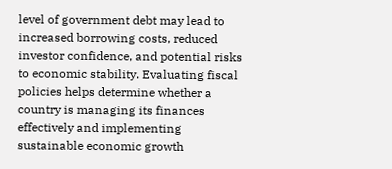level of government debt may lead to increased borrowing costs, reduced investor confidence, and potential risks to economic stability. Evaluating fiscal policies helps determine whether a country is managing its finances effectively and implementing sustainable economic growth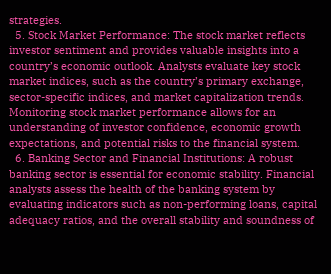strategies.
  5. Stock Market Performance: The stock market reflects investor sentiment and provides valuable insights into a country’s economic outlook. Analysts evaluate key stock market indices, such as the country’s primary exchange, sector-specific indices, and market capitalization trends. Monitoring stock market performance allows for an understanding of investor confidence, economic growth expectations, and potential risks to the financial system.
  6. Banking Sector and Financial Institutions: A robust banking sector is essential for economic stability. Financial analysts assess the health of the banking system by evaluating indicators such as non-performing loans, capital adequacy ratios, and the overall stability and soundness of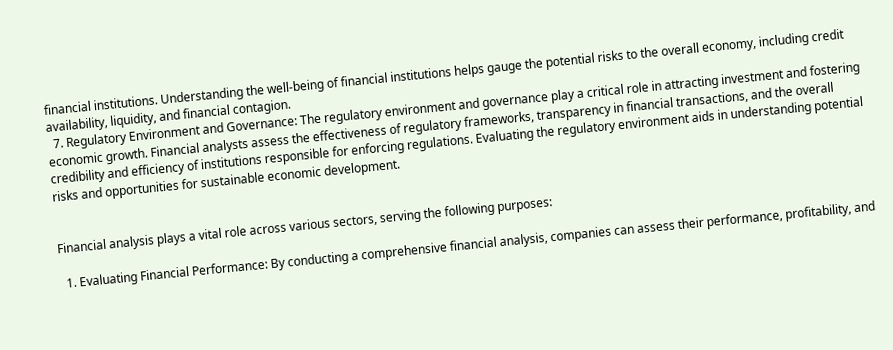financial institutions. Understanding the well-being of financial institutions helps gauge the potential risks to the overall economy, including credit availability, liquidity, and financial contagion.
  7. Regulatory Environment and Governance: The regulatory environment and governance play a critical role in attracting investment and fostering economic growth. Financial analysts assess the effectiveness of regulatory frameworks, transparency in financial transactions, and the overall credibility and efficiency of institutions responsible for enforcing regulations. Evaluating the regulatory environment aids in understanding potential risks and opportunities for sustainable economic development.


Financial analysis plays a vital role across various sectors, serving the following purposes:

  1. Evaluating Financial Performance: By conducting a comprehensive financial analysis, companies can assess their performance, profitability, and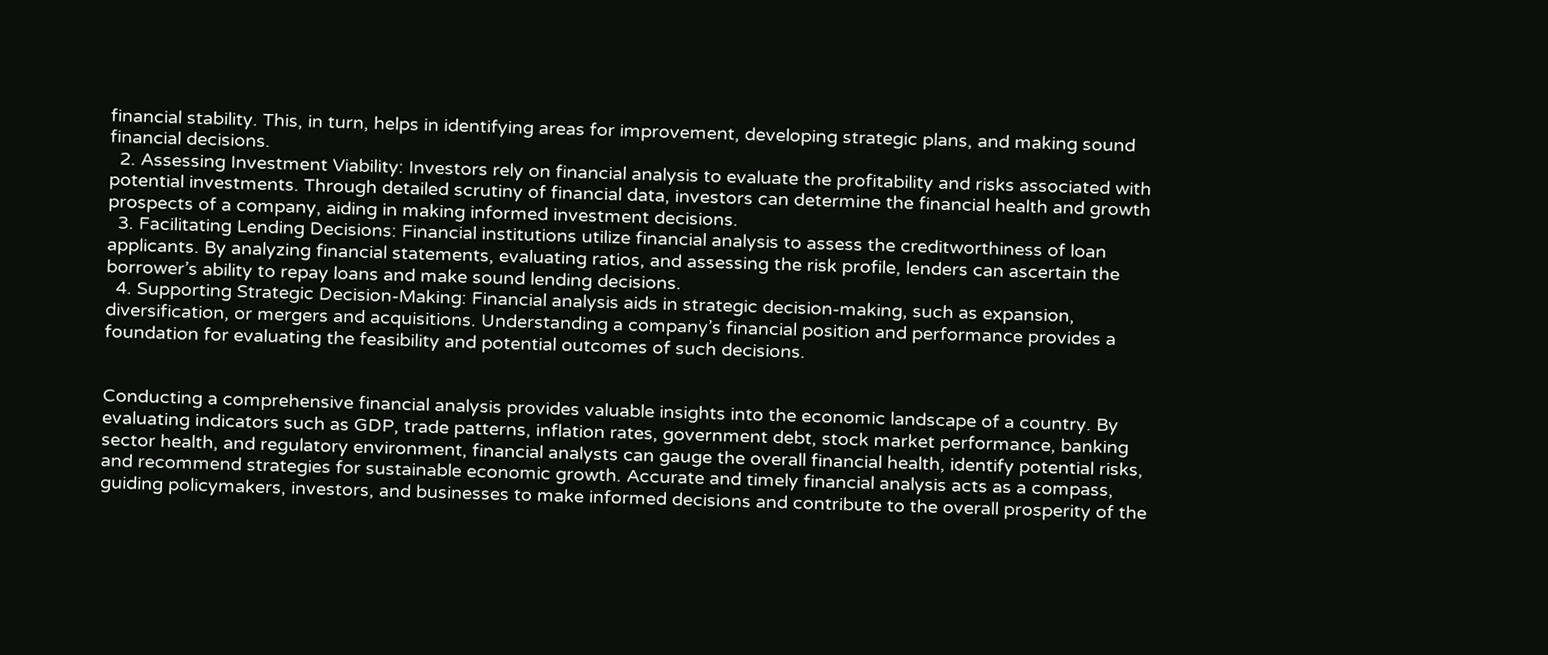financial stability. This, in turn, helps in identifying areas for improvement, developing strategic plans, and making sound financial decisions.
  2. Assessing Investment Viability: Investors rely on financial analysis to evaluate the profitability and risks associated with potential investments. Through detailed scrutiny of financial data, investors can determine the financial health and growth prospects of a company, aiding in making informed investment decisions.
  3. Facilitating Lending Decisions: Financial institutions utilize financial analysis to assess the creditworthiness of loan applicants. By analyzing financial statements, evaluating ratios, and assessing the risk profile, lenders can ascertain the borrower’s ability to repay loans and make sound lending decisions.
  4. Supporting Strategic Decision-Making: Financial analysis aids in strategic decision-making, such as expansion, diversification, or mergers and acquisitions. Understanding a company’s financial position and performance provides a foundation for evaluating the feasibility and potential outcomes of such decisions.


Conducting a comprehensive financial analysis provides valuable insights into the economic landscape of a country. By evaluating indicators such as GDP, trade patterns, inflation rates, government debt, stock market performance, banking sector health, and regulatory environment, financial analysts can gauge the overall financial health, identify potential risks, and recommend strategies for sustainable economic growth. Accurate and timely financial analysis acts as a compass, guiding policymakers, investors, and businesses to make informed decisions and contribute to the overall prosperity of the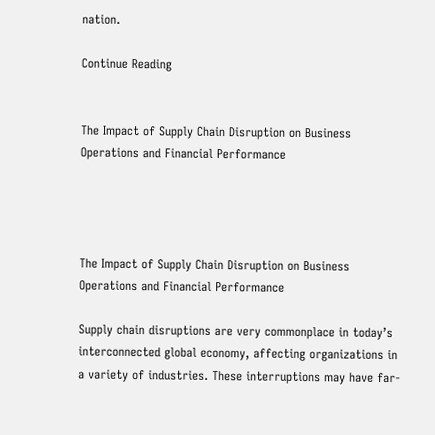nation.

Continue Reading


The Impact of Supply Chain Disruption on Business Operations and Financial Performance




The Impact of Supply Chain Disruption on Business Operations and Financial Performance

Supply chain disruptions are very commonplace in today’s interconnected global economy, affecting organizations in a variety of industries. These interruptions may have far-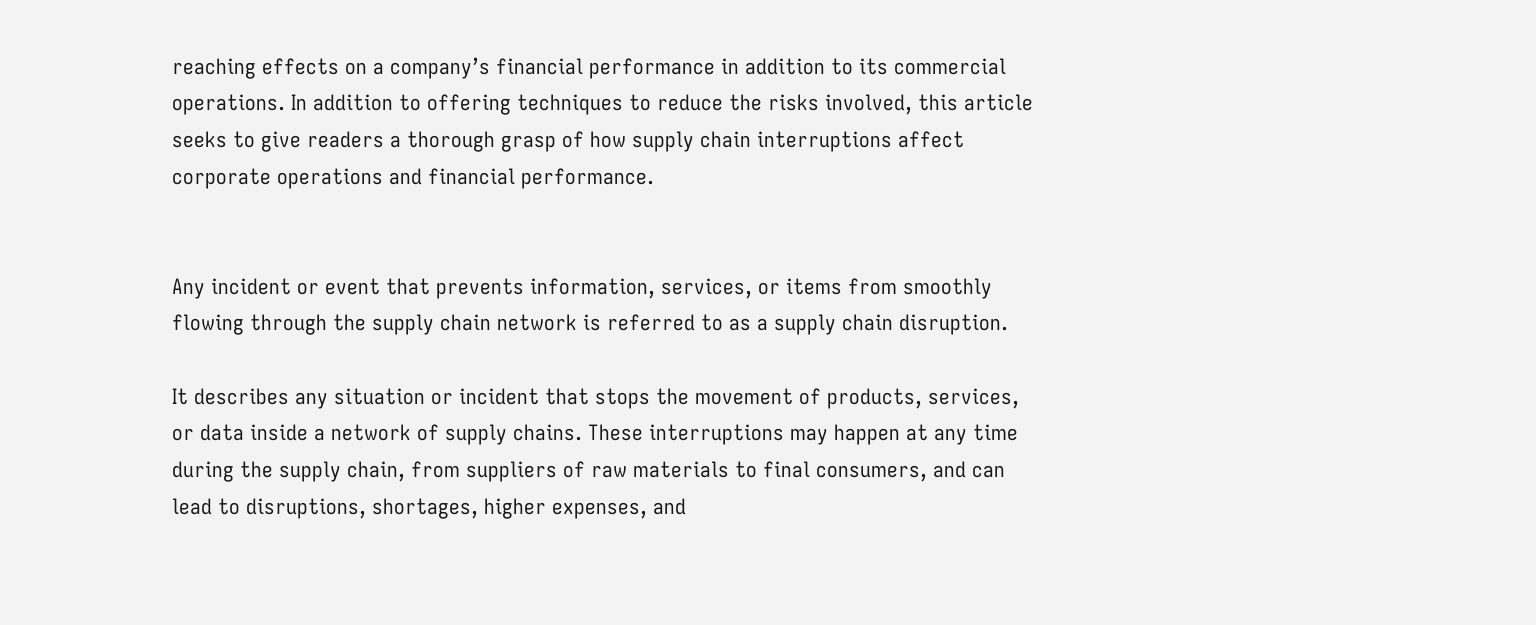reaching effects on a company’s financial performance in addition to its commercial operations. In addition to offering techniques to reduce the risks involved, this article seeks to give readers a thorough grasp of how supply chain interruptions affect corporate operations and financial performance.


Any incident or event that prevents information, services, or items from smoothly flowing through the supply chain network is referred to as a supply chain disruption.

It describes any situation or incident that stops the movement of products, services, or data inside a network of supply chains. These interruptions may happen at any time during the supply chain, from suppliers of raw materials to final consumers, and can lead to disruptions, shortages, higher expenses, and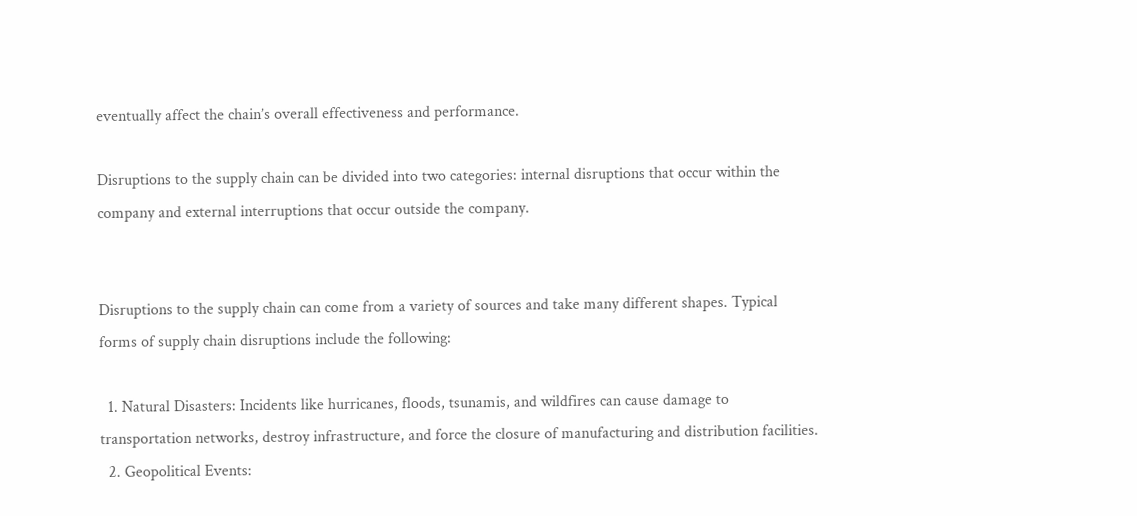eventually affect the chain’s overall effectiveness and performance.

Disruptions to the supply chain can be divided into two categories: internal disruptions that occur within the company and external interruptions that occur outside the company.


Disruptions to the supply chain can come from a variety of sources and take many different shapes. Typical forms of supply chain disruptions include the following:

  1. Natural Disasters: Incidents like hurricanes, floods, tsunamis, and wildfires can cause damage to transportation networks, destroy infrastructure, and force the closure of manufacturing and distribution facilities.
  2. Geopolitical Events: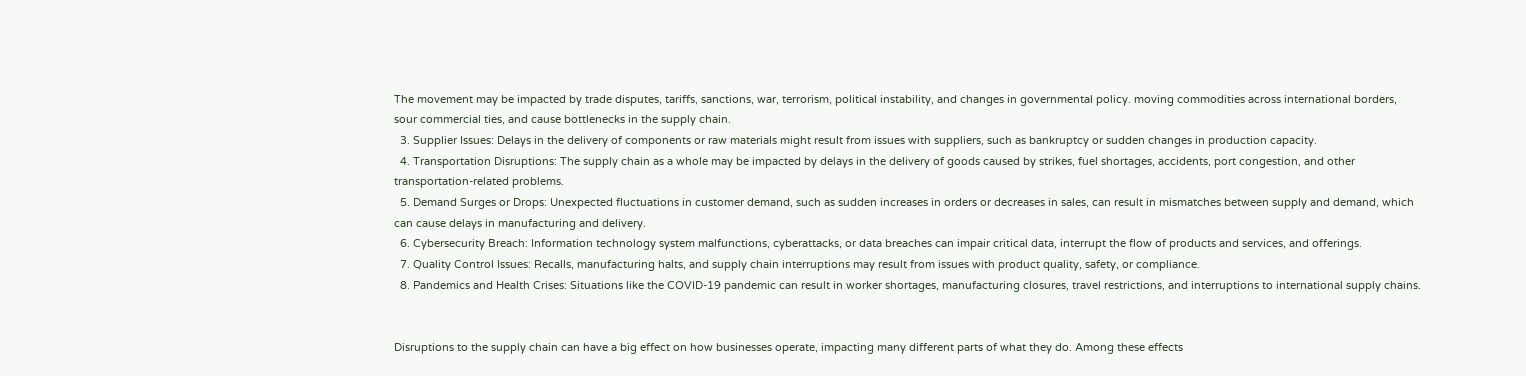The movement may be impacted by trade disputes, tariffs, sanctions, war, terrorism, political instability, and changes in governmental policy. moving commodities across international borders, sour commercial ties, and cause bottlenecks in the supply chain.
  3. Supplier Issues: Delays in the delivery of components or raw materials might result from issues with suppliers, such as bankruptcy or sudden changes in production capacity.
  4. Transportation Disruptions: The supply chain as a whole may be impacted by delays in the delivery of goods caused by strikes, fuel shortages, accidents, port congestion, and other transportation-related problems.
  5. Demand Surges or Drops: Unexpected fluctuations in customer demand, such as sudden increases in orders or decreases in sales, can result in mismatches between supply and demand, which can cause delays in manufacturing and delivery.
  6. Cybersecurity Breach: Information technology system malfunctions, cyberattacks, or data breaches can impair critical data, interrupt the flow of products and services, and offerings.
  7. Quality Control Issues: Recalls, manufacturing halts, and supply chain interruptions may result from issues with product quality, safety, or compliance.
  8. Pandemics and Health Crises: Situations like the COVID-19 pandemic can result in worker shortages, manufacturing closures, travel restrictions, and interruptions to international supply chains.


Disruptions to the supply chain can have a big effect on how businesses operate, impacting many different parts of what they do. Among these effects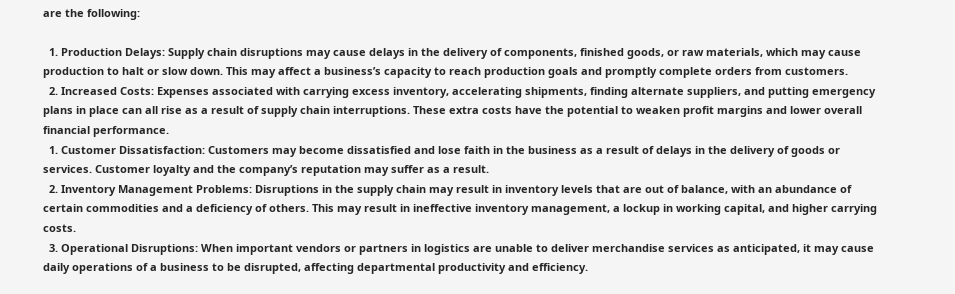are the following:

  1. Production Delays: Supply chain disruptions may cause delays in the delivery of components, finished goods, or raw materials, which may cause production to halt or slow down. This may affect a business’s capacity to reach production goals and promptly complete orders from customers.
  2. Increased Costs: Expenses associated with carrying excess inventory, accelerating shipments, finding alternate suppliers, and putting emergency plans in place can all rise as a result of supply chain interruptions. These extra costs have the potential to weaken profit margins and lower overall financial performance.
  1. Customer Dissatisfaction: Customers may become dissatisfied and lose faith in the business as a result of delays in the delivery of goods or services. Customer loyalty and the company’s reputation may suffer as a result.
  2. Inventory Management Problems: Disruptions in the supply chain may result in inventory levels that are out of balance, with an abundance of certain commodities and a deficiency of others. This may result in ineffective inventory management, a lockup in working capital, and higher carrying costs.
  3. Operational Disruptions: When important vendors or partners in logistics are unable to deliver merchandise services as anticipated, it may cause daily operations of a business to be disrupted, affecting departmental productivity and efficiency.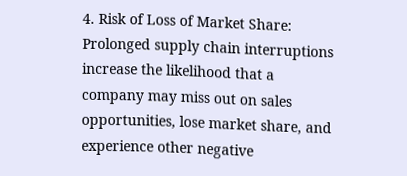4. Risk of Loss of Market Share: Prolonged supply chain interruptions increase the likelihood that a company may miss out on sales opportunities, lose market share, and experience other negative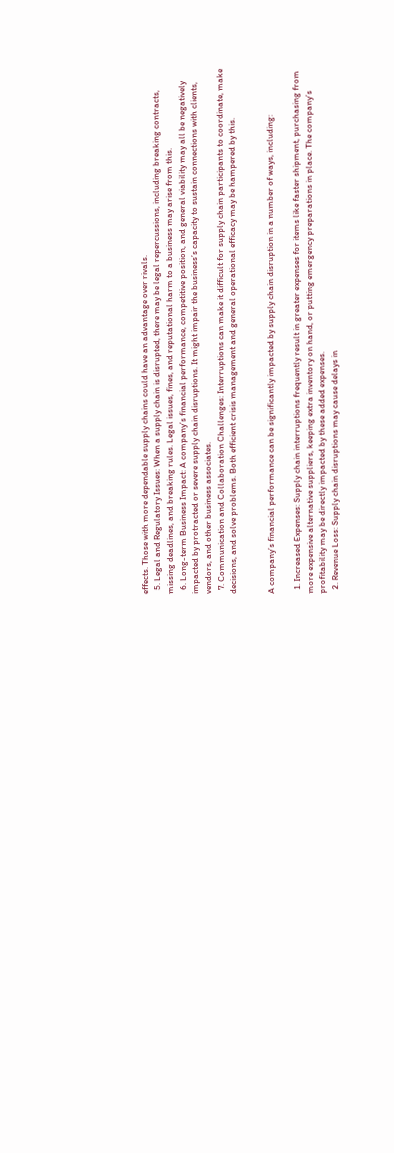effects. Those with more dependable supply chains could have an advantage over rivals.
  5. Legal and Regulatory Issues: When a supply chain is disrupted, there may be legal repercussions, including breaking contracts, missing deadlines, and breaking rules. Legal issues, fines, and reputational harm to a business may arise from this.
  6. Long-term Business Impact: A company’s financial performance, competitive position, and general viability may all be negatively impacted by protracted or severe supply chain disruptions. It might impair the business’s capacity to sustain connections with clients, vendors, and other business associates.
  7. Communication and Collaboration Challenges: Interruptions can make it difficult for supply chain participants to coordinate, make decisions, and solve problems. Both efficient crisis management and general operational efficacy may be hampered by this.


A company’s financial performance can be significantly impacted by supply chain disruption in a number of ways, including:

  1. Increased Expenses: Supply chain interruptions frequently result in greater expenses for items like faster shipment, purchasing from more expensive alternative suppliers, keeping extra inventory on hand, or putting emergency preparations in place. The company’s profitability may be directly impacted by these added expenses.
  2. Revenue Loss: Supply chain disruptions may cause delays in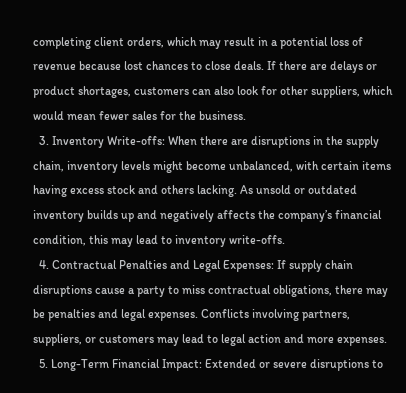completing client orders, which may result in a potential loss of revenue because lost chances to close deals. If there are delays or product shortages, customers can also look for other suppliers, which would mean fewer sales for the business.
  3. Inventory Write-offs: When there are disruptions in the supply chain, inventory levels might become unbalanced, with certain items having excess stock and others lacking. As unsold or outdated inventory builds up and negatively affects the company’s financial condition, this may lead to inventory write-offs.
  4. Contractual Penalties and Legal Expenses: If supply chain disruptions cause a party to miss contractual obligations, there may be penalties and legal expenses. Conflicts involving partners, suppliers, or customers may lead to legal action and more expenses.
  5. Long-Term Financial Impact: Extended or severe disruptions to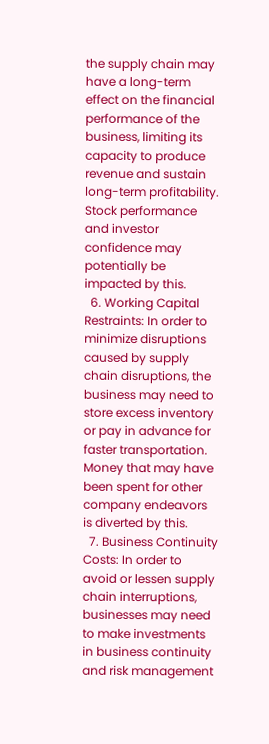the supply chain may have a long-term effect on the financial performance of the business, limiting its capacity to produce revenue and sustain long-term profitability. Stock performance and investor confidence may potentially be impacted by this.
  6. Working Capital Restraints: In order to minimize disruptions caused by supply chain disruptions, the business may need to store excess inventory or pay in advance for faster transportation. Money that may have been spent for other company endeavors is diverted by this.
  7. Business Continuity Costs: In order to avoid or lessen supply chain interruptions, businesses may need to make investments in business continuity and risk management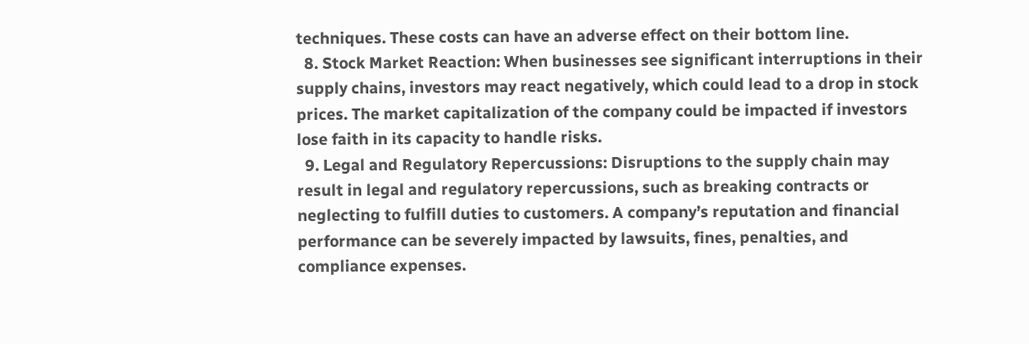techniques. These costs can have an adverse effect on their bottom line.
  8. Stock Market Reaction: When businesses see significant interruptions in their supply chains, investors may react negatively, which could lead to a drop in stock prices. The market capitalization of the company could be impacted if investors lose faith in its capacity to handle risks.
  9. Legal and Regulatory Repercussions: Disruptions to the supply chain may result in legal and regulatory repercussions, such as breaking contracts or neglecting to fulfill duties to customers. A company’s reputation and financial performance can be severely impacted by lawsuits, fines, penalties, and compliance expenses.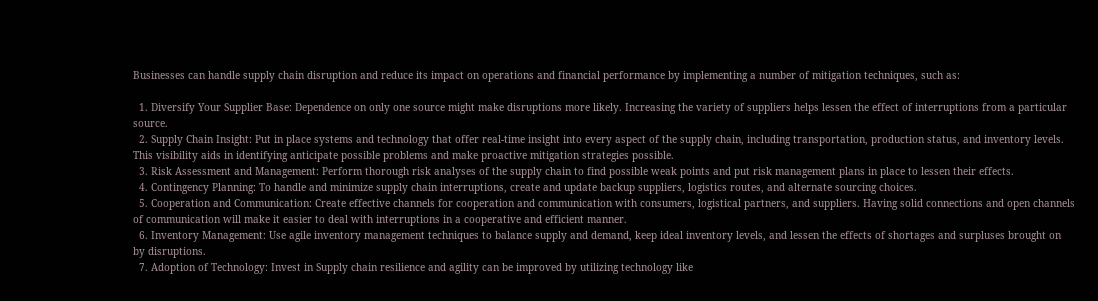Businesses can handle supply chain disruption and reduce its impact on operations and financial performance by implementing a number of mitigation techniques, such as:

  1. Diversify Your Supplier Base: Dependence on only one source might make disruptions more likely. Increasing the variety of suppliers helps lessen the effect of interruptions from a particular source.
  2. Supply Chain Insight: Put in place systems and technology that offer real-time insight into every aspect of the supply chain, including transportation, production status, and inventory levels. This visibility aids in identifying anticipate possible problems and make proactive mitigation strategies possible.
  3. Risk Assessment and Management: Perform thorough risk analyses of the supply chain to find possible weak points and put risk management plans in place to lessen their effects.
  4. Contingency Planning: To handle and minimize supply chain interruptions, create and update backup suppliers, logistics routes, and alternate sourcing choices.
  5. Cooperation and Communication: Create effective channels for cooperation and communication with consumers, logistical partners, and suppliers. Having solid connections and open channels of communication will make it easier to deal with interruptions in a cooperative and efficient manner.
  6. Inventory Management: Use agile inventory management techniques to balance supply and demand, keep ideal inventory levels, and lessen the effects of shortages and surpluses brought on by disruptions.
  7. Adoption of Technology: Invest in Supply chain resilience and agility can be improved by utilizing technology like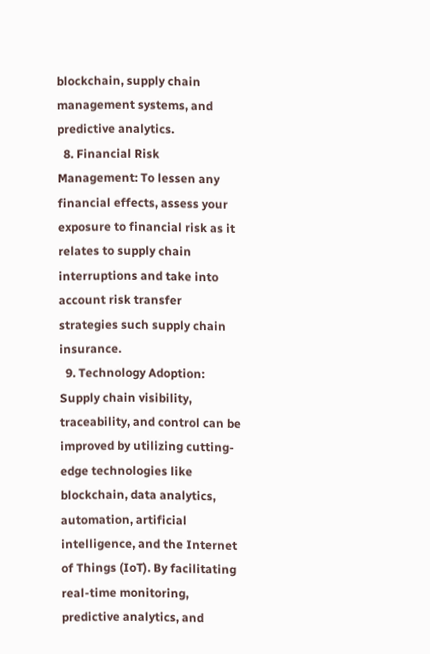blockchain, supply chain management systems, and predictive analytics.
  8. Financial Risk Management: To lessen any financial effects, assess your exposure to financial risk as it relates to supply chain interruptions and take into account risk transfer strategies such supply chain insurance.
  9. Technology Adoption: Supply chain visibility, traceability, and control can be improved by utilizing cutting-edge technologies like blockchain, data analytics, automation, artificial intelligence, and the Internet of Things (IoT). By facilitating real-time monitoring, predictive analytics, and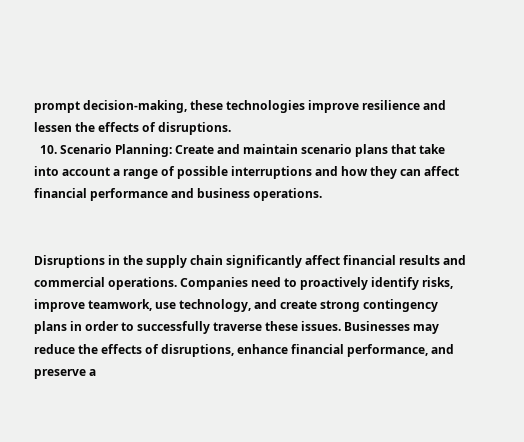prompt decision-making, these technologies improve resilience and lessen the effects of disruptions.
  10. Scenario Planning: Create and maintain scenario plans that take into account a range of possible interruptions and how they can affect financial performance and business operations.


Disruptions in the supply chain significantly affect financial results and commercial operations. Companies need to proactively identify risks, improve teamwork, use technology, and create strong contingency plans in order to successfully traverse these issues. Businesses may reduce the effects of disruptions, enhance financial performance, and preserve a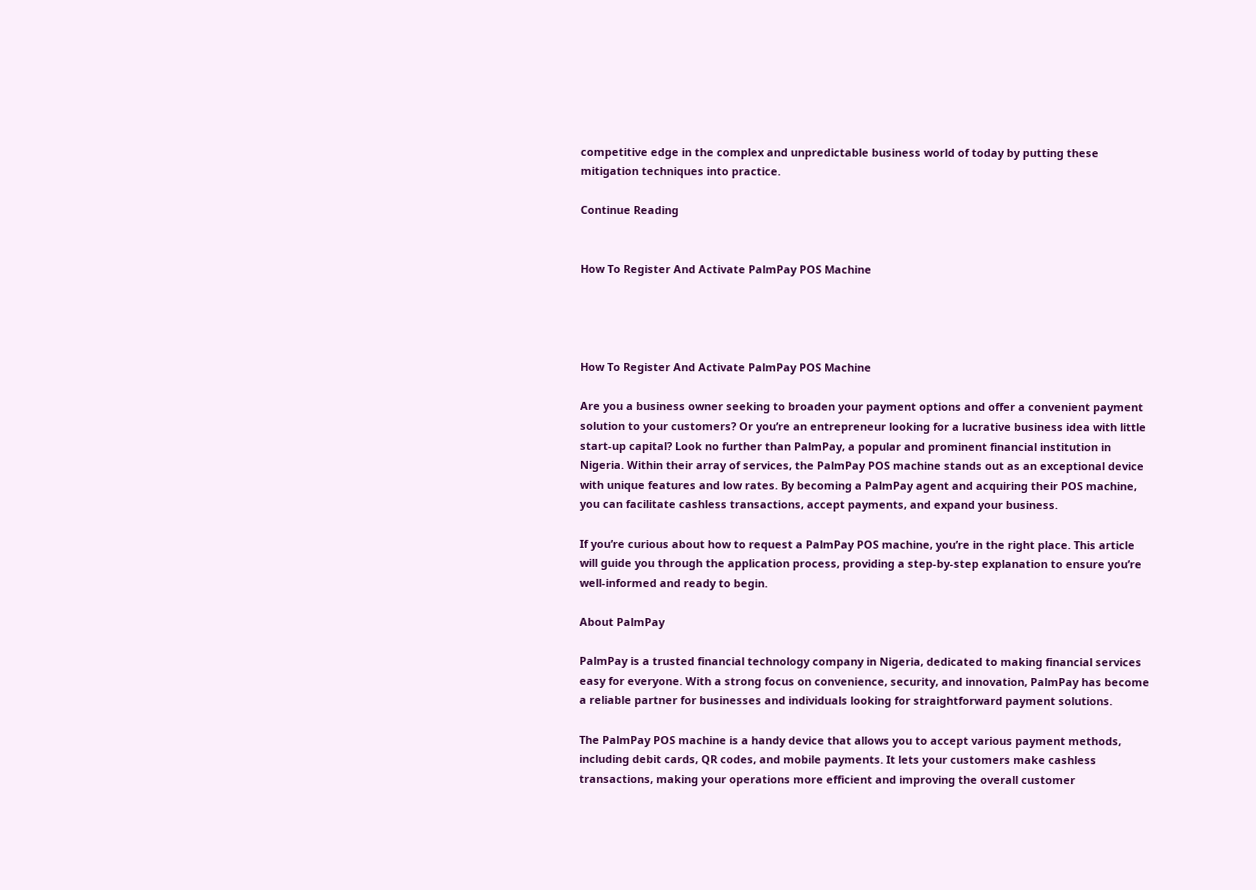competitive edge in the complex and unpredictable business world of today by putting these mitigation techniques into practice.

Continue Reading


How To Register And Activate PalmPay POS Machine




How To Register And Activate PalmPay POS Machine

Are you a business owner seeking to broaden your payment options and offer a convenient payment solution to your customers? Or you’re an entrepreneur looking for a lucrative business idea with little start-up capital? Look no further than PalmPay, a popular and prominent financial institution in Nigeria. Within their array of services, the PalmPay POS machine stands out as an exceptional device with unique features and low rates. By becoming a PalmPay agent and acquiring their POS machine, you can facilitate cashless transactions, accept payments, and expand your business.

If you’re curious about how to request a PalmPay POS machine, you’re in the right place. This article will guide you through the application process, providing a step-by-step explanation to ensure you’re well-informed and ready to begin.

About PalmPay

PalmPay is a trusted financial technology company in Nigeria, dedicated to making financial services easy for everyone. With a strong focus on convenience, security, and innovation, PalmPay has become a reliable partner for businesses and individuals looking for straightforward payment solutions.

The PalmPay POS machine is a handy device that allows you to accept various payment methods, including debit cards, QR codes, and mobile payments. It lets your customers make cashless transactions, making your operations more efficient and improving the overall customer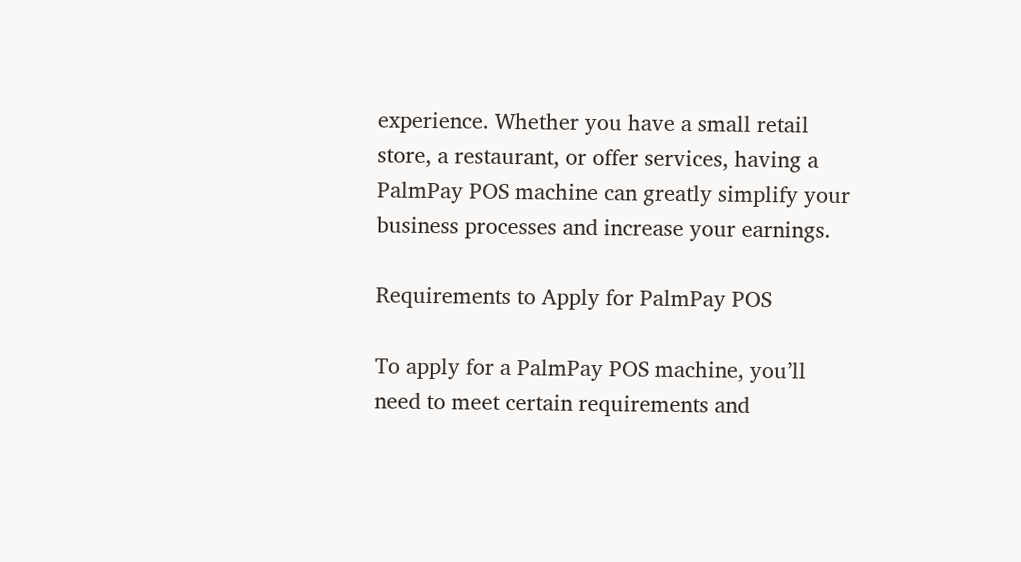experience. Whether you have a small retail store, a restaurant, or offer services, having a PalmPay POS machine can greatly simplify your business processes and increase your earnings.

Requirements to Apply for PalmPay POS

To apply for a PalmPay POS machine, you’ll need to meet certain requirements and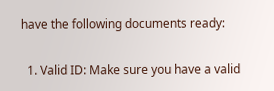have the following documents ready:

  1. Valid ID: Make sure you have a valid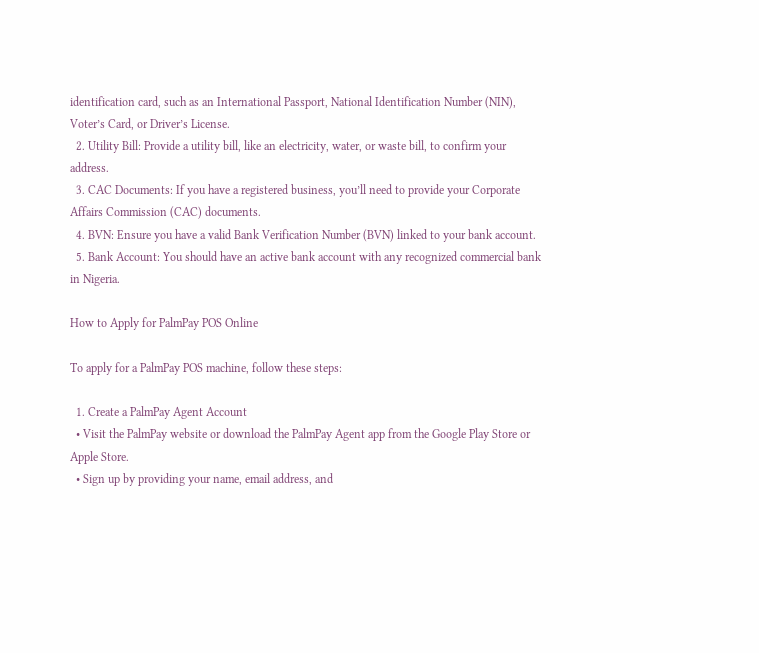identification card, such as an International Passport, National Identification Number (NIN), Voter’s Card, or Driver’s License.
  2. Utility Bill: Provide a utility bill, like an electricity, water, or waste bill, to confirm your address.
  3. CAC Documents: If you have a registered business, you’ll need to provide your Corporate Affairs Commission (CAC) documents.
  4. BVN: Ensure you have a valid Bank Verification Number (BVN) linked to your bank account.
  5. Bank Account: You should have an active bank account with any recognized commercial bank in Nigeria.

How to Apply for PalmPay POS Online

To apply for a PalmPay POS machine, follow these steps:

  1. Create a PalmPay Agent Account
  • Visit the PalmPay website or download the PalmPay Agent app from the Google Play Store or Apple Store.
  • Sign up by providing your name, email address, and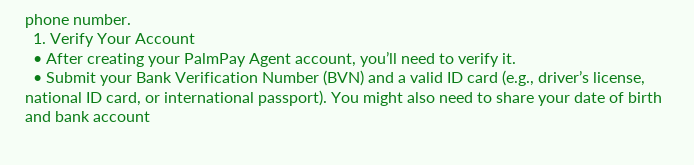phone number.
  1. Verify Your Account
  • After creating your PalmPay Agent account, you’ll need to verify it.
  • Submit your Bank Verification Number (BVN) and a valid ID card (e.g., driver’s license, national ID card, or international passport). You might also need to share your date of birth and bank account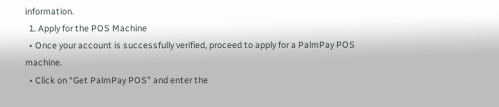information.
  1. Apply for the POS Machine
  • Once your account is successfully verified, proceed to apply for a PalmPay POS machine.
  • Click on “Get PalmPay POS” and enter the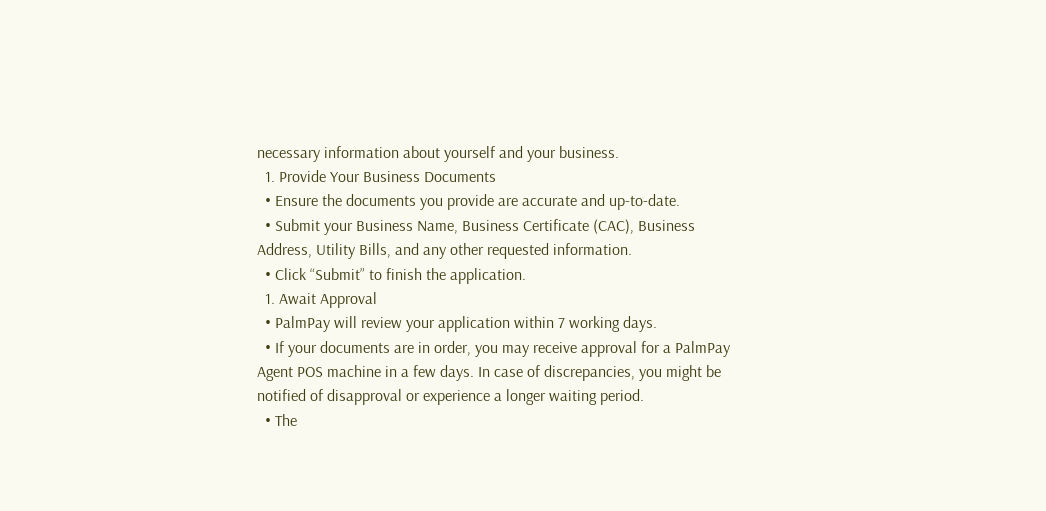necessary information about yourself and your business.
  1. Provide Your Business Documents
  • Ensure the documents you provide are accurate and up-to-date.
  • Submit your Business Name, Business Certificate (CAC), Business Address, Utility Bills, and any other requested information.
  • Click “Submit” to finish the application.
  1. Await Approval
  • PalmPay will review your application within 7 working days.
  • If your documents are in order, you may receive approval for a PalmPay Agent POS machine in a few days. In case of discrepancies, you might be notified of disapproval or experience a longer waiting period.
  • The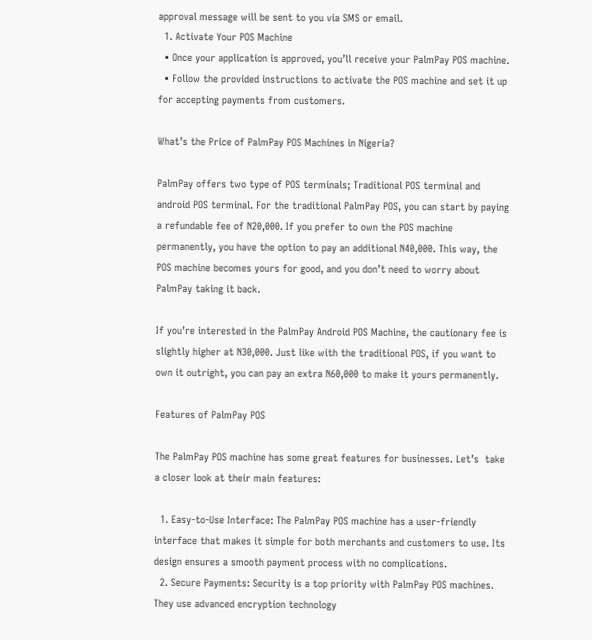approval message will be sent to you via SMS or email.
  1. Activate Your POS Machine
  • Once your application is approved, you’ll receive your PalmPay POS machine.
  • Follow the provided instructions to activate the POS machine and set it up for accepting payments from customers.

What’s the Price of PalmPay POS Machines in Nigeria?

PalmPay offers two type of POS terminals; Traditional POS terminal and android POS terminal. For the traditional PalmPay POS, you can start by paying a refundable fee of N20,000. If you prefer to own the POS machine permanently, you have the option to pay an additional N40,000. This way, the POS machine becomes yours for good, and you don’t need to worry about PalmPay taking it back.

If you’re interested in the PalmPay Android POS Machine, the cautionary fee is slightly higher at N30,000. Just like with the traditional POS, if you want to own it outright, you can pay an extra N60,000 to make it yours permanently.

Features of PalmPay POS

The PalmPay POS machine has some great features for businesses. Let’s  take a closer look at their main features:

  1. Easy-to-Use Interface: The PalmPay POS machine has a user-friendly interface that makes it simple for both merchants and customers to use. Its design ensures a smooth payment process with no complications.
  2. Secure Payments: Security is a top priority with PalmPay POS machines. They use advanced encryption technology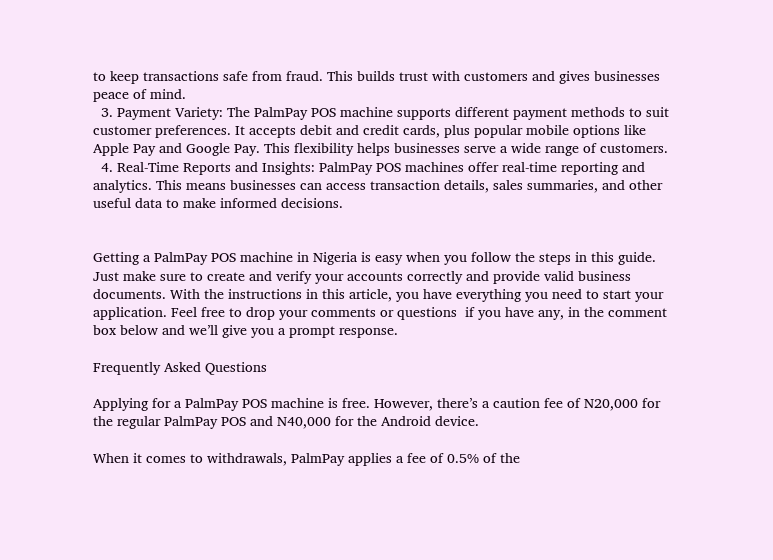to keep transactions safe from fraud. This builds trust with customers and gives businesses peace of mind.
  3. Payment Variety: The PalmPay POS machine supports different payment methods to suit customer preferences. It accepts debit and credit cards, plus popular mobile options like Apple Pay and Google Pay. This flexibility helps businesses serve a wide range of customers.
  4. Real-Time Reports and Insights: PalmPay POS machines offer real-time reporting and analytics. This means businesses can access transaction details, sales summaries, and other useful data to make informed decisions.


Getting a PalmPay POS machine in Nigeria is easy when you follow the steps in this guide. Just make sure to create and verify your accounts correctly and provide valid business documents. With the instructions in this article, you have everything you need to start your application. Feel free to drop your comments or questions  if you have any, in the comment box below and we’ll give you a prompt response.

Frequently Asked Questions

Applying for a PalmPay POS machine is free. However, there’s a caution fee of N20,000 for the regular PalmPay POS and N40,000 for the Android device.

When it comes to withdrawals, PalmPay applies a fee of 0.5% of the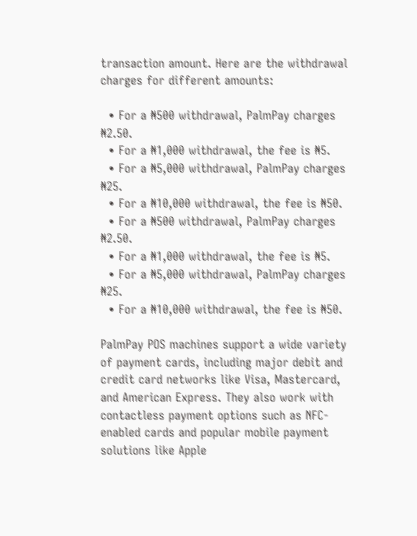transaction amount. Here are the withdrawal charges for different amounts:

  • For a ₦500 withdrawal, PalmPay charges ₦2.50.
  • For a ₦1,000 withdrawal, the fee is ₦5.
  • For a ₦5,000 withdrawal, PalmPay charges ₦25.
  • For a ₦10,000 withdrawal, the fee is ₦50.
  • For a ₦500 withdrawal, PalmPay charges ₦2.50.
  • For a ₦1,000 withdrawal, the fee is ₦5.
  • For a ₦5,000 withdrawal, PalmPay charges ₦25.
  • For a ₦10,000 withdrawal, the fee is ₦50.

PalmPay POS machines support a wide variety of payment cards, including major debit and credit card networks like Visa, Mastercard, and American Express. They also work with contactless payment options such as NFC-enabled cards and popular mobile payment solutions like Apple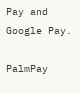Pay and Google Pay.

PalmPay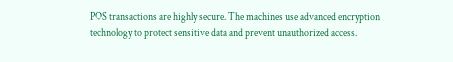POS transactions are highly secure. The machines use advanced encryption technology to protect sensitive data and prevent unauthorized access.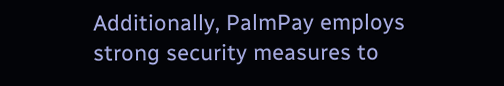Additionally, PalmPay employs strong security measures to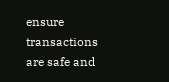ensure transactions are safe and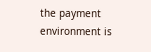the payment environment is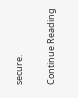secure.

Continue Reading